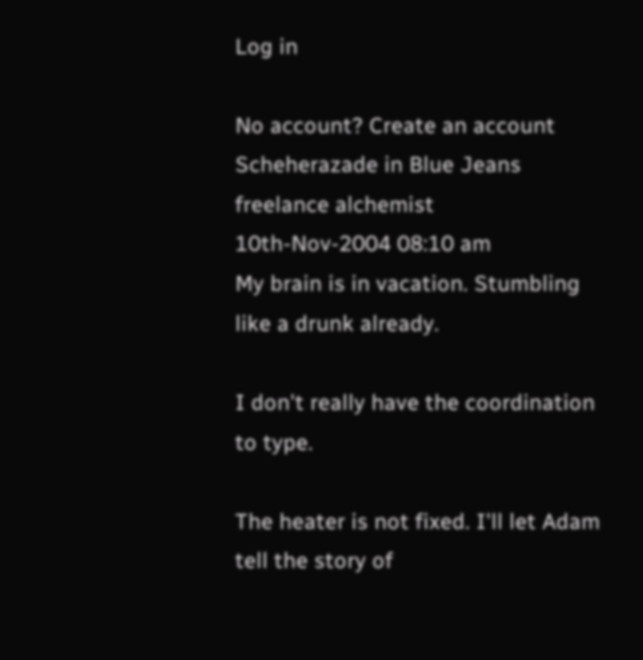Log in

No account? Create an account
Scheherazade in Blue Jeans
freelance alchemist
10th-Nov-2004 08:10 am
My brain is in vacation. Stumbling like a drunk already.

I don't really have the coordination to type.

The heater is not fixed. I'll let Adam tell the story of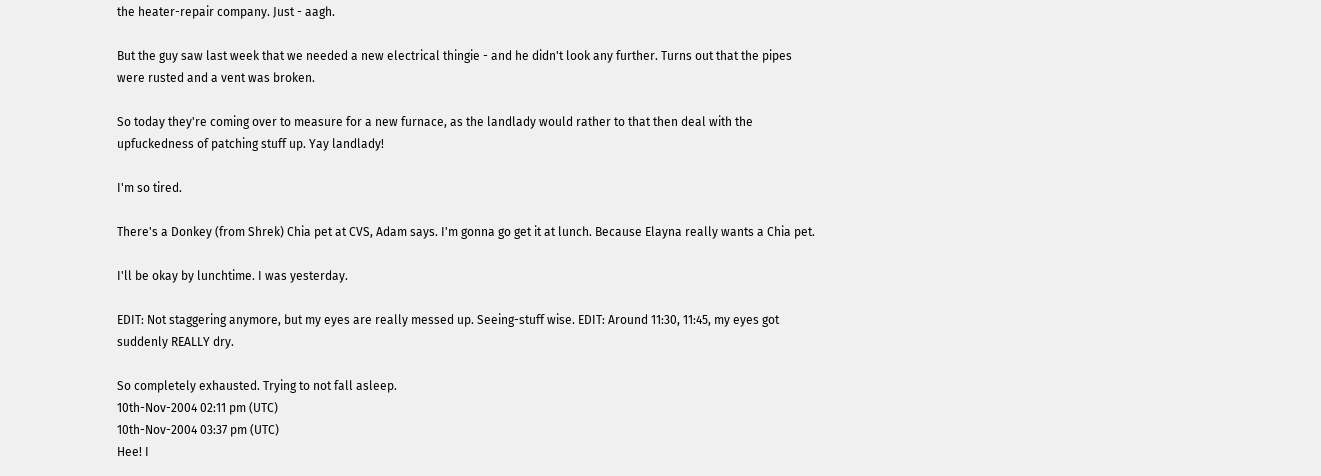the heater-repair company. Just - aagh.

But the guy saw last week that we needed a new electrical thingie - and he didn't look any further. Turns out that the pipes were rusted and a vent was broken.

So today they're coming over to measure for a new furnace, as the landlady would rather to that then deal with the upfuckedness of patching stuff up. Yay landlady!

I'm so tired.

There's a Donkey (from Shrek) Chia pet at CVS, Adam says. I'm gonna go get it at lunch. Because Elayna really wants a Chia pet.

I'll be okay by lunchtime. I was yesterday.

EDIT: Not staggering anymore, but my eyes are really messed up. Seeing-stuff wise. EDIT: Around 11:30, 11:45, my eyes got suddenly REALLY dry.

So completely exhausted. Trying to not fall asleep.
10th-Nov-2004 02:11 pm (UTC)
10th-Nov-2004 03:37 pm (UTC)
Hee! I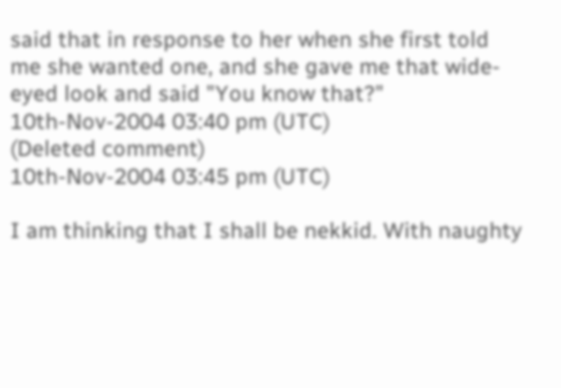said that in response to her when she first told me she wanted one, and she gave me that wide-eyed look and said "You know that?"
10th-Nov-2004 03:40 pm (UTC)
(Deleted comment)
10th-Nov-2004 03:45 pm (UTC)

I am thinking that I shall be nekkid. With naughty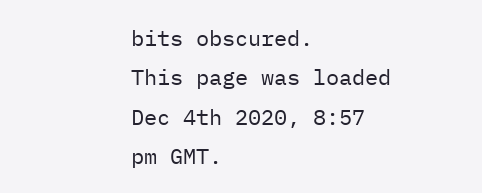bits obscured.
This page was loaded Dec 4th 2020, 8:57 pm GMT.